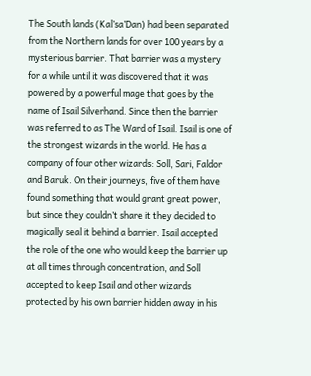The South lands (Kal’sa’Dan) had been separated from the Northern lands for over 100 years by a mysterious barrier. That barrier was a mystery for a while until it was discovered that it was powered by a powerful mage that goes by the name of Isail Silverhand. Since then the barrier was referred to as The Ward of Isail. Isail is one of the strongest wizards in the world. He has a company of four other wizards: Soll, Sari, Faldor and Baruk. On their journeys, five of them have found something that would grant great power, but since they couldn’t share it they decided to magically seal it behind a barrier. Isail accepted the role of the one who would keep the barrier up at all times through concentration, and Soll accepted to keep Isail and other wizards protected by his own barrier hidden away in his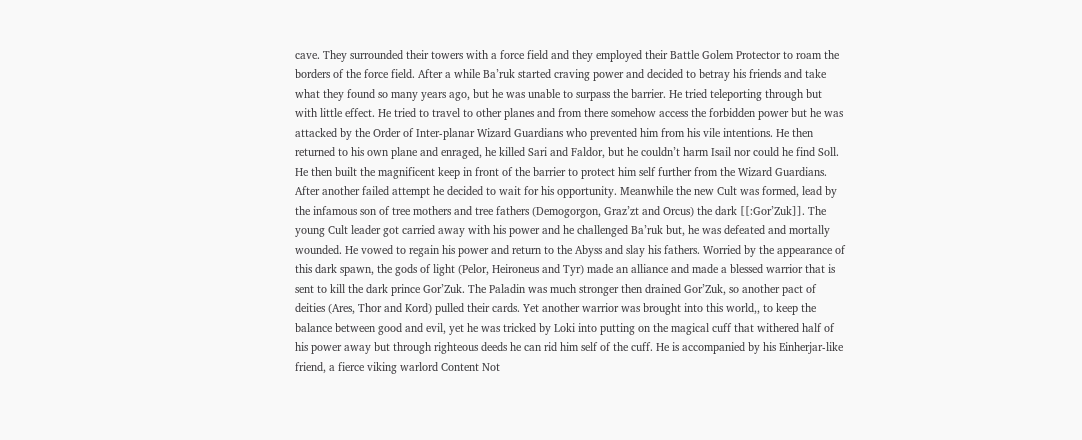cave. They surrounded their towers with a force field and they employed their Battle Golem Protector to roam the borders of the force field. After a while Ba’ruk started craving power and decided to betray his friends and take what they found so many years ago, but he was unable to surpass the barrier. He tried teleporting through but with little effect. He tried to travel to other planes and from there somehow access the forbidden power but he was attacked by the Order of Inter-planar Wizard Guardians who prevented him from his vile intentions. He then returned to his own plane and enraged, he killed Sari and Faldor, but he couldn’t harm Isail nor could he find Soll. He then built the magnificent keep in front of the barrier to protect him self further from the Wizard Guardians. After another failed attempt he decided to wait for his opportunity. Meanwhile the new Cult was formed, lead by the infamous son of tree mothers and tree fathers (Demogorgon, Graz’zt and Orcus) the dark [[:Gor’Zuk]]. The young Cult leader got carried away with his power and he challenged Ba’ruk but, he was defeated and mortally wounded. He vowed to regain his power and return to the Abyss and slay his fathers. Worried by the appearance of this dark spawn, the gods of light (Pelor, Heironeus and Tyr) made an alliance and made a blessed warrior that is sent to kill the dark prince Gor’Zuk. The Paladin was much stronger then drained Gor’Zuk, so another pact of deities (Ares, Thor and Kord) pulled their cards. Yet another warrior was brought into this world,, to keep the balance between good and evil, yet he was tricked by Loki into putting on the magical cuff that withered half of his power away but through righteous deeds he can rid him self of the cuff. He is accompanied by his Einherjar-like friend, a fierce viking warlord Content Not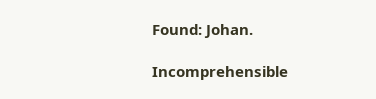Found: Johan.

Incomprehensible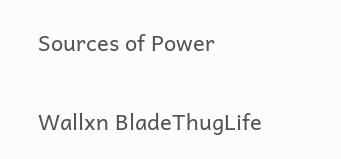Sources of Power

Wallxn BladeThugLife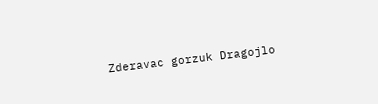Zderavac gorzuk Dragojlo